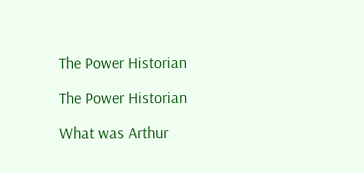The Power Historian

The Power Historian

What was Arthur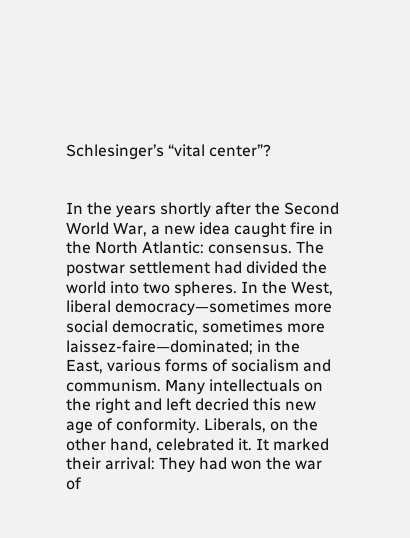Schlesinger’s “vital center”?


In the years shortly after the Second World War, a new idea caught fire in the North Atlantic: consensus. The postwar settlement had divided the world into two spheres. In the West, liberal democracy—sometimes more social democratic, sometimes more laissez-faire—dominated; in the East, various forms of socialism and communism. Many intellectuals on the right and left decried this new age of conformity. Liberals, on the other hand, celebrated it. It marked their arrival: They had won the war of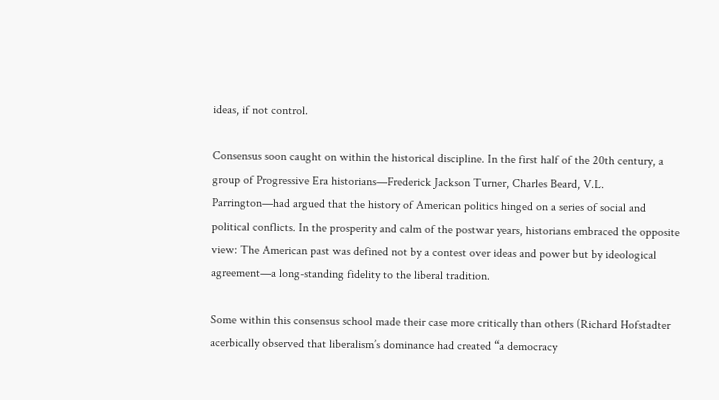ideas, if not control.

Consensus soon caught on within the historical discipline. In the first half of the 20th century, a group of Progressive Era historians—Frederick Jackson Turner, Charles Beard, V.L. Parrington—had argued that the history of American politics hinged on a series of social and political conflicts. In the prosperity and calm of the postwar years, historians embraced the opposite view: The American past was defined not by a contest over ideas and power but by ideological agreement—a long-standing fidelity to the liberal tradition.

Some within this consensus school made their case more critically than others (Richard Hofstadter acerbically observed that liberalism’s dominance had created “a democracy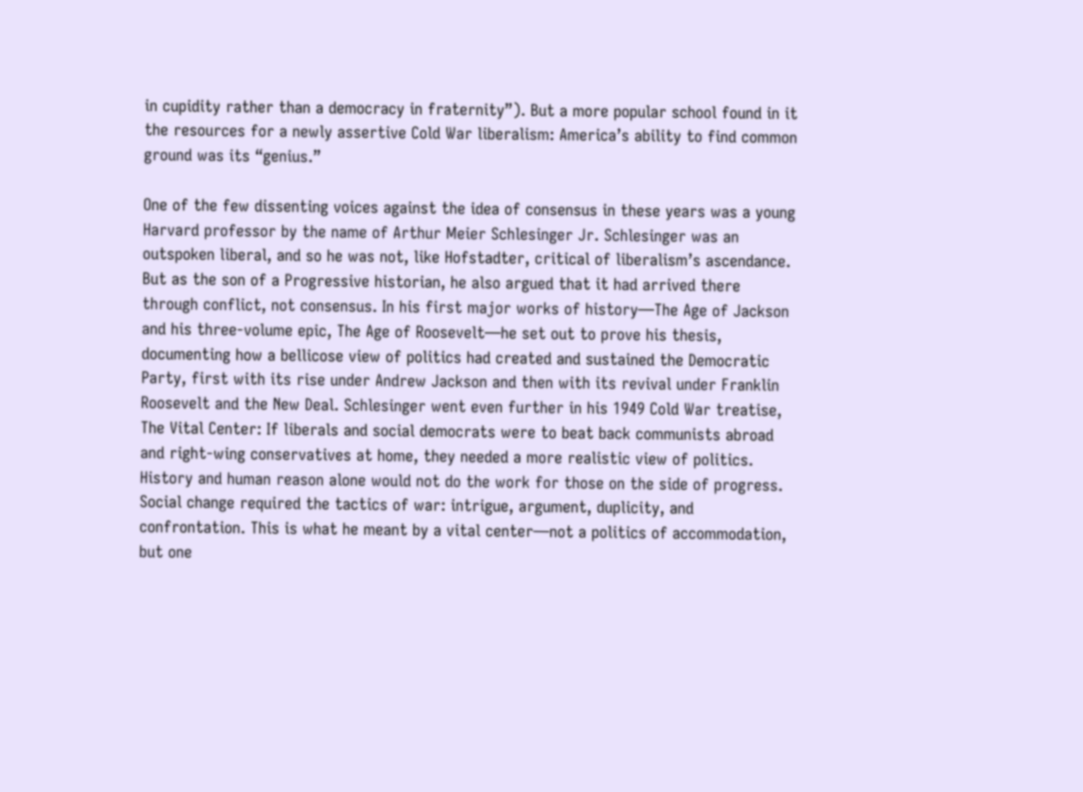in cupidity rather than a democracy in fraternity”). But a more popular school found in it the resources for a newly assertive Cold War liberalism: America’s ability to find common ground was its “genius.”

One of the few dissenting voices against the idea of consensus in these years was a young Harvard professor by the name of Arthur Meier Schlesinger Jr. Schlesinger was an outspoken liberal, and so he was not, like Hofstadter, critical of liberalism’s ascendance. But as the son of a Progressive historian, he also argued that it had arrived there through conflict, not consensus. In his first major works of history—The Age of Jackson and his three-volume epic, The Age of Roosevelt—he set out to prove his thesis, documenting how a bellicose view of politics had created and sustained the Democratic Party, first with its rise under Andrew Jackson and then with its revival under Franklin Roosevelt and the New Deal. Schlesinger went even further in his 1949 Cold War treatise, The Vital Center: If liberals and social democrats were to beat back communists abroad and right-wing conservatives at home, they needed a more realistic view of politics. History and human reason alone would not do the work for those on the side of progress. Social change required the tactics of war: intrigue, argument, duplicity, and confrontation. This is what he meant by a vital center—not a politics of accommodation, but one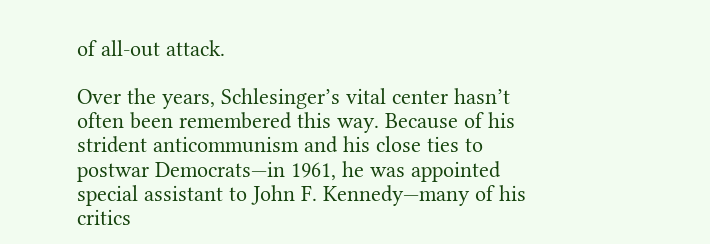of all-out attack.

Over the years, Schlesinger’s vital center hasn’t often been remembered this way. Because of his strident anticommunism and his close ties to postwar Democrats—in 1961, he was appointed special assistant to John F. Kennedy—many of his critics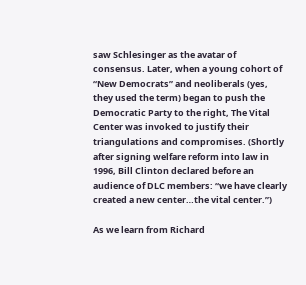saw Schlesinger as the avatar of consensus. Later, when a young cohort of “New Democrats” and neoliberals (yes, they used the term) began to push the Democratic Party to the right, The Vital Center was invoked to justify their triangulations and compromises. (Shortly after signing welfare reform into law in 1996, Bill Clinton declared before an audience of DLC members: “we have clearly created a new center…the vital center.”)

As we learn from Richard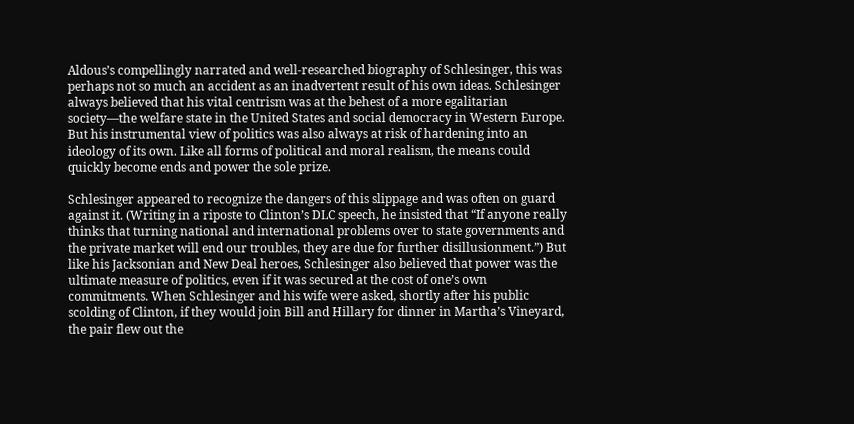Aldous’s compellingly narrated and well-researched biography of Schlesinger, this was perhaps not so much an accident as an inadvertent result of his own ideas. Schlesinger always believed that his vital centrism was at the behest of a more egalitarian society—the welfare state in the United States and social democracy in Western Europe. But his instrumental view of politics was also always at risk of hardening into an ideology of its own. Like all forms of political and moral realism, the means could quickly become ends and power the sole prize.

Schlesinger appeared to recognize the dangers of this slippage and was often on guard against it. (Writing in a riposte to Clinton’s DLC speech, he insisted that “If anyone really thinks that turning national and international problems over to state governments and the private market will end our troubles, they are due for further disillusionment.”) But like his Jacksonian and New Deal heroes, Schlesinger also believed that power was the ultimate measure of politics, even if it was secured at the cost of one’s own commitments. When Schlesinger and his wife were asked, shortly after his public scolding of Clinton, if they would join Bill and Hillary for dinner in Martha’s Vineyard, the pair flew out the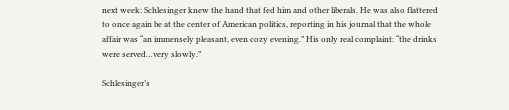next week: Schlesinger knew the hand that fed him and other liberals. He was also flattered to once again be at the center of American politics, reporting in his journal that the whole affair was “an immensely pleasant, even cozy evening.” His only real complaint: “the drinks were served…very slowly.”

Schlesinger’s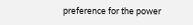preference for the power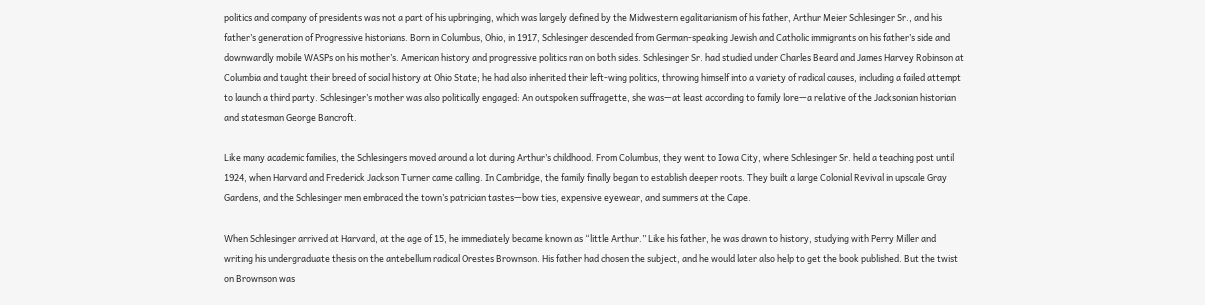politics and company of presidents was not a part of his upbringing, which was largely defined by the Midwestern egalitarianism of his father, Arthur Meier Schlesinger Sr., and his father’s generation of Progressive historians. Born in Columbus, Ohio, in 1917, Schlesinger descended from German-speaking Jewish and Catholic immigrants on his father’s side and downwardly mobile WASPs on his mother’s. American history and progressive politics ran on both sides. Schlesinger Sr. had studied under Charles Beard and James Harvey Robinson at Columbia and taught their breed of social history at Ohio State; he had also inherited their left-wing politics, throwing himself into a variety of radical causes, including a failed attempt to launch a third party. Schlesinger’s mother was also politically engaged: An outspoken suffragette, she was—at least according to family lore—a relative of the Jacksonian historian and statesman George Bancroft.

Like many academic families, the Schlesingers moved around a lot during Arthur’s childhood. From Columbus, they went to Iowa City, where Schlesinger Sr. held a teaching post until 1924, when Harvard and Frederick Jackson Turner came calling. In Cambridge, the family finally began to establish deeper roots. They built a large Colonial Revival in upscale Gray Gardens, and the Schlesinger men embraced the town’s patrician tastes—bow ties, expensive eyewear, and summers at the Cape.

When Schlesinger arrived at Harvard, at the age of 15, he immediately became known as “little Arthur.” Like his father, he was drawn to history, studying with Perry Miller and writing his undergraduate thesis on the antebellum radical Orestes Brownson. His father had chosen the subject, and he would later also help to get the book published. But the twist on Brownson was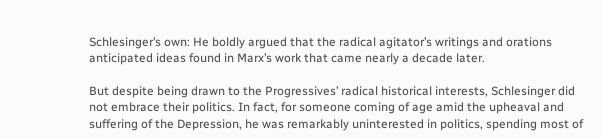Schlesinger’s own: He boldly argued that the radical agitator’s writings and orations anticipated ideas found in Marx’s work that came nearly a decade later.

But despite being drawn to the Progressives’ radical historical interests, Schlesinger did not embrace their politics. In fact, for someone coming of age amid the upheaval and suffering of the Depression, he was remarkably uninterested in politics, spending most of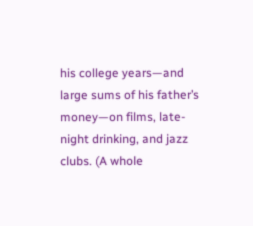his college years—and large sums of his father’s money—on films, late-night drinking, and jazz clubs. (A whole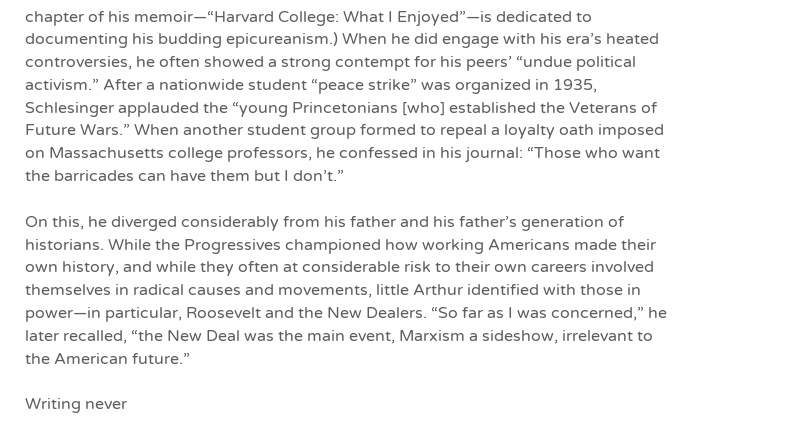chapter of his memoir—“Harvard College: What I Enjoyed”—is dedicated to documenting his budding epicureanism.) When he did engage with his era’s heated controversies, he often showed a strong contempt for his peers’ “undue political activism.” After a nationwide student “peace strike” was organized in 1935, Schlesinger applauded the “young Princetonians [who] established the Veterans of Future Wars.” When another student group formed to repeal a loyalty oath imposed on Massachusetts college professors, he confessed in his journal: “Those who want the barricades can have them but I don’t.”

On this, he diverged considerably from his father and his father’s generation of historians. While the Progressives championed how working Americans made their own history, and while they often at considerable risk to their own careers involved themselves in radical causes and movements, little Arthur identified with those in power—in particular, Roosevelt and the New Dealers. “So far as I was concerned,” he later recalled, “the New Deal was the main event, Marxism a sideshow, irrelevant to the American future.”

Writing never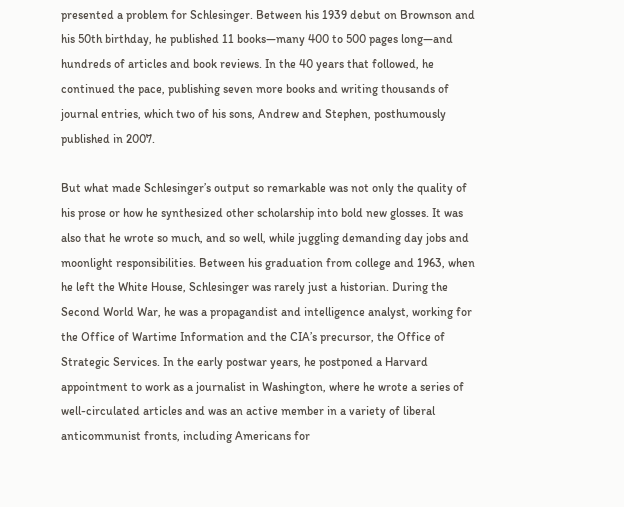presented a problem for Schlesinger. Between his 1939 debut on Brownson and his 50th birthday, he published 11 books—many 400 to 500 pages long—and hundreds of articles and book reviews. In the 40 years that followed, he continued the pace, publishing seven more books and writing thousands of journal entries, which two of his sons, Andrew and Stephen, posthumously published in 2007.

But what made Schlesinger’s output so remarkable was not only the quality of his prose or how he synthesized other scholarship into bold new glosses. It was also that he wrote so much, and so well, while juggling demanding day jobs and moonlight responsibilities. Between his graduation from college and 1963, when he left the White House, Schlesinger was rarely just a historian. During the Second World War, he was a propagandist and intelligence analyst, working for the Office of Wartime Information and the CIA’s precursor, the Office of Strategic Services. In the early postwar years, he postponed a Harvard appointment to work as a journalist in Washington, where he wrote a series of well-circulated articles and was an active member in a variety of liberal anticommunist fronts, including Americans for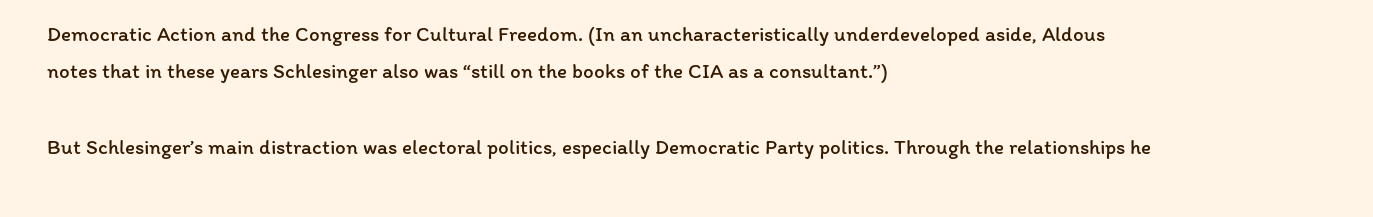Democratic Action and the Congress for Cultural Freedom. (In an uncharacteristically underdeveloped aside, Aldous notes that in these years Schlesinger also was “still on the books of the CIA as a consultant.”)

But Schlesinger’s main distraction was electoral politics, especially Democratic Party politics. Through the relationships he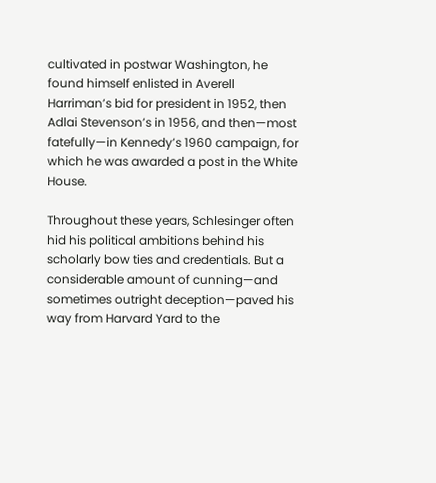cultivated in postwar Washington, he found himself enlisted in Averell Harriman’s bid for president in 1952, then Adlai Stevenson’s in 1956, and then—most fatefully—in Kennedy’s 1960 campaign, for which he was awarded a post in the White House.

Throughout these years, Schlesinger often hid his political ambitions behind his scholarly bow ties and credentials. But a considerable amount of cunning—and sometimes outright deception—paved his way from Harvard Yard to the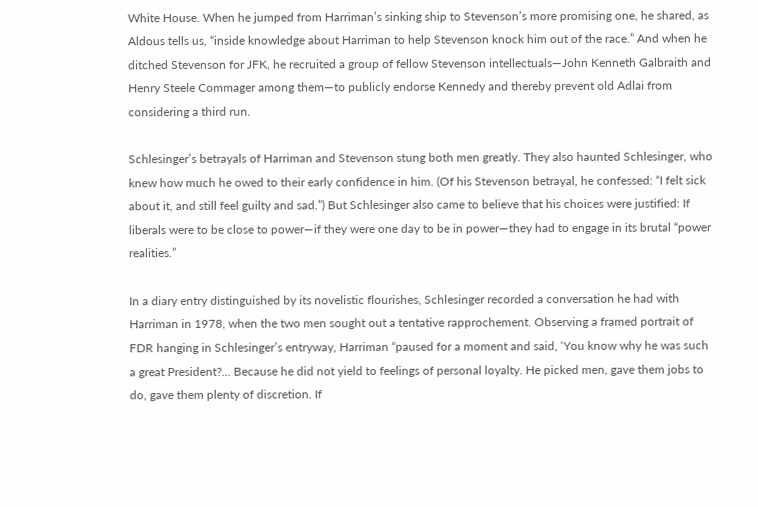White House. When he jumped from Harriman’s sinking ship to Stevenson’s more promising one, he shared, as Aldous tells us, “inside knowledge about Harriman to help Stevenson knock him out of the race.” And when he ditched Stevenson for JFK, he recruited a group of fellow Stevenson intellectuals—John Kenneth Galbraith and Henry Steele Commager among them—to publicly endorse Kennedy and thereby prevent old Adlai from considering a third run.

Schlesinger’s betrayals of Harriman and Stevenson stung both men greatly. They also haunted Schlesinger, who knew how much he owed to their early confidence in him. (Of his Stevenson betrayal, he confessed: “I felt sick about it, and still feel guilty and sad.”) But Schlesinger also came to believe that his choices were justified: If liberals were to be close to power—if they were one day to be in power—they had to engage in its brutal “power realities.”

In a diary entry distinguished by its novelistic flourishes, Schlesinger recorded a conversation he had with Harriman in 1978, when the two men sought out a tentative rapprochement. Observing a framed portrait of FDR hanging in Schlesinger’s entryway, Harriman “paused for a moment and said, ‘You know why he was such a great President?… Because he did not yield to feelings of personal loyalty. He picked men, gave them jobs to do, gave them plenty of discretion. If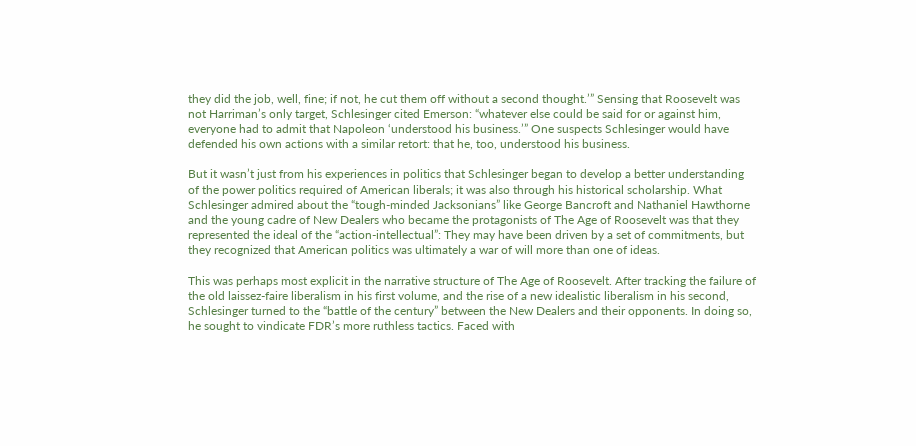they did the job, well, fine; if not, he cut them off without a second thought.’” Sensing that Roosevelt was not Harriman’s only target, Schlesinger cited Emerson: “whatever else could be said for or against him, everyone had to admit that Napoleon ‘understood his business.’” One suspects Schlesinger would have defended his own actions with a similar retort: that he, too, understood his business.

But it wasn’t just from his experiences in politics that Schlesinger began to develop a better understanding of the power politics required of American liberals; it was also through his historical scholarship. What Schlesinger admired about the “tough-minded Jacksonians” like George Bancroft and Nathaniel Hawthorne and the young cadre of New Dealers who became the protagonists of The Age of Roosevelt was that they represented the ideal of the “action-intellectual”: They may have been driven by a set of commitments, but they recognized that American politics was ultimately a war of will more than one of ideas.

This was perhaps most explicit in the narrative structure of The Age of Roosevelt. After tracking the failure of the old laissez-faire liberalism in his first volume, and the rise of a new idealistic liberalism in his second, Schlesinger turned to the “battle of the century” between the New Dealers and their opponents. In doing so, he sought to vindicate FDR’s more ruthless tactics. Faced with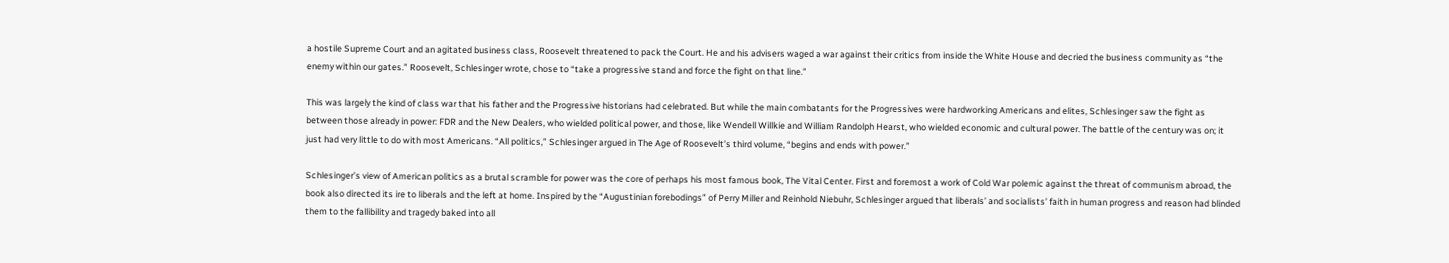a hostile Supreme Court and an agitated business class, Roosevelt threatened to pack the Court. He and his advisers waged a war against their critics from inside the White House and decried the business community as “the enemy within our gates.” Roosevelt, Schlesinger wrote, chose to “take a progressive stand and force the fight on that line.”

This was largely the kind of class war that his father and the Progressive historians had celebrated. But while the main combatants for the Progressives were hardworking Americans and elites, Schlesinger saw the fight as between those already in power: FDR and the New Dealers, who wielded political power, and those, like Wendell Willkie and William Randolph Hearst, who wielded economic and cultural power. The battle of the century was on; it just had very little to do with most Americans. “All politics,” Schlesinger argued in The Age of Roosevelt’s third volume, “begins and ends with power.”

Schlesinger’s view of American politics as a brutal scramble for power was the core of perhaps his most famous book, The Vital Center. First and foremost a work of Cold War polemic against the threat of communism abroad, the book also directed its ire to liberals and the left at home. Inspired by the “Augustinian forebodings” of Perry Miller and Reinhold Niebuhr, Schlesinger argued that liberals’ and socialists’ faith in human progress and reason had blinded them to the fallibility and tragedy baked into all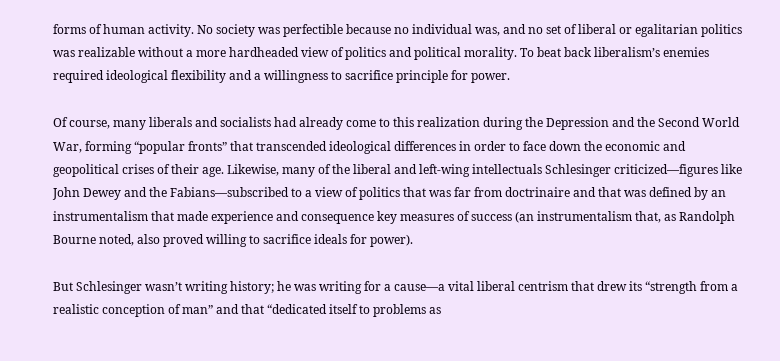forms of human activity. No society was perfectible because no individual was, and no set of liberal or egalitarian politics was realizable without a more hardheaded view of politics and political morality. To beat back liberalism’s enemies required ideological flexibility and a willingness to sacrifice principle for power.

Of course, many liberals and socialists had already come to this realization during the Depression and the Second World War, forming “popular fronts” that transcended ideological differences in order to face down the economic and geopolitical crises of their age. Likewise, many of the liberal and left-wing intellectuals Schlesinger criticized—figures like John Dewey and the Fabians—subscribed to a view of politics that was far from doctrinaire and that was defined by an instrumentalism that made experience and consequence key measures of success (an instrumentalism that, as Randolph Bourne noted, also proved willing to sacrifice ideals for power).

But Schlesinger wasn’t writing history; he was writing for a cause—a vital liberal centrism that drew its “strength from a realistic conception of man” and that “dedicated itself to problems as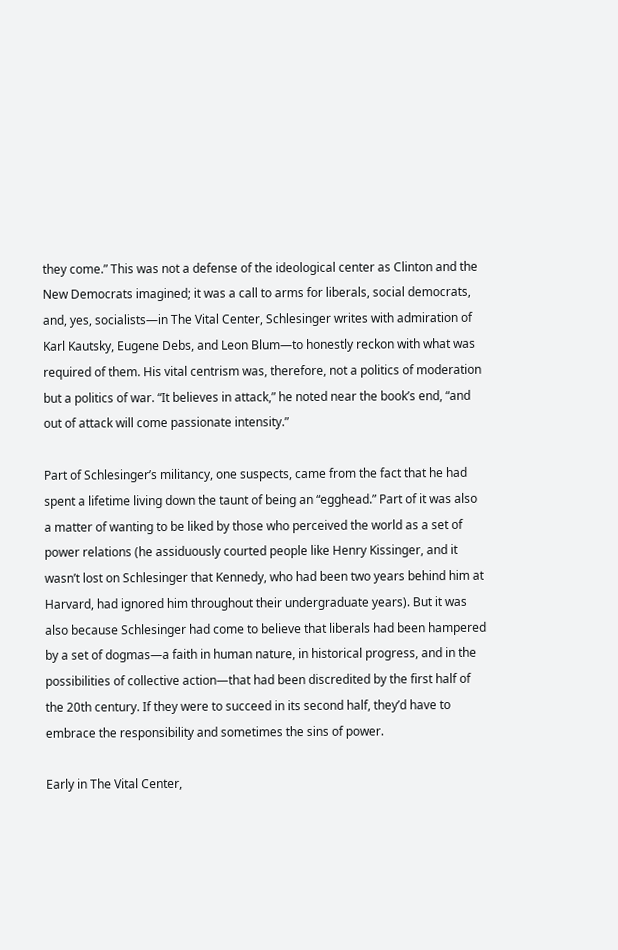they come.” This was not a defense of the ideological center as Clinton and the New Democrats imagined; it was a call to arms for liberals, social democrats, and, yes, socialists—in The Vital Center, Schlesinger writes with admiration of Karl Kautsky, Eugene Debs, and Leon Blum—to honestly reckon with what was required of them. His vital centrism was, therefore, not a politics of moderation but a politics of war. “It believes in attack,” he noted near the book’s end, “and out of attack will come passionate intensity.”

Part of Schlesinger’s militancy, one suspects, came from the fact that he had spent a lifetime living down the taunt of being an “egghead.” Part of it was also a matter of wanting to be liked by those who perceived the world as a set of power relations (he assiduously courted people like Henry Kissinger, and it wasn’t lost on Schlesinger that Kennedy, who had been two years behind him at Harvard, had ignored him throughout their undergraduate years). But it was also because Schlesinger had come to believe that liberals had been hampered by a set of dogmas—a faith in human nature, in historical progress, and in the possibilities of collective action—that had been discredited by the first half of the 20th century. If they were to succeed in its second half, they’d have to embrace the responsibility and sometimes the sins of power.

Early in The Vital Center,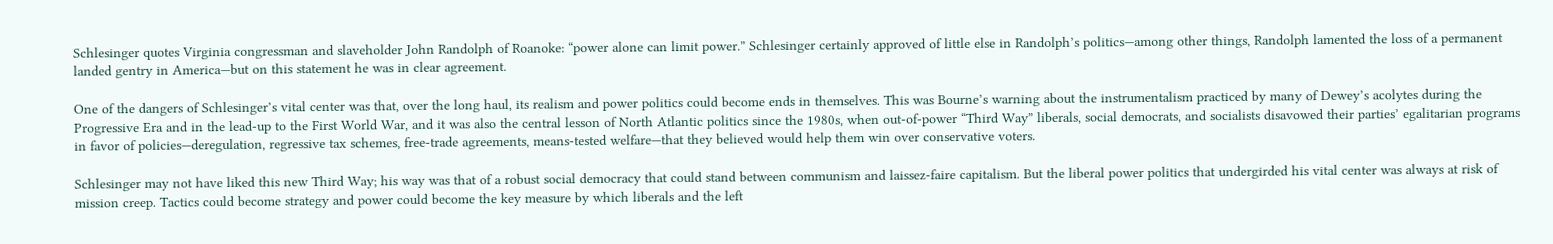Schlesinger quotes Virginia congressman and slaveholder John Randolph of Roanoke: “power alone can limit power.” Schlesinger certainly approved of little else in Randolph’s politics—among other things, Randolph lamented the loss of a permanent landed gentry in America—but on this statement he was in clear agreement.

One of the dangers of Schlesinger’s vital center was that, over the long haul, its realism and power politics could become ends in themselves. This was Bourne’s warning about the instrumentalism practiced by many of Dewey’s acolytes during the Progressive Era and in the lead-up to the First World War, and it was also the central lesson of North Atlantic politics since the 1980s, when out-of-power “Third Way” liberals, social democrats, and socialists disavowed their parties’ egalitarian programs in favor of policies—deregulation, regressive tax schemes, free-trade agreements, means-tested welfare—that they believed would help them win over conservative voters.

Schlesinger may not have liked this new Third Way; his way was that of a robust social democracy that could stand between communism and laissez-faire capitalism. But the liberal power politics that undergirded his vital center was always at risk of mission creep. Tactics could become strategy and power could become the key measure by which liberals and the left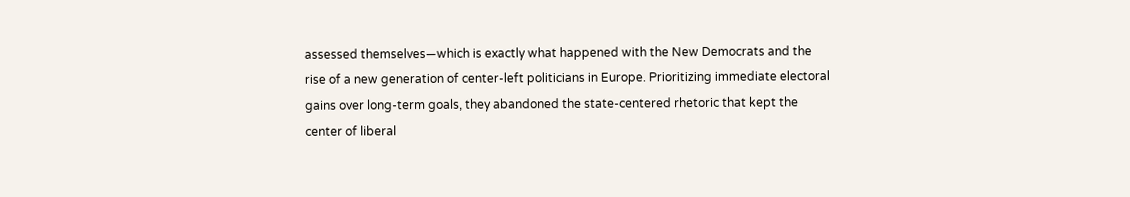assessed themselves—which is exactly what happened with the New Democrats and the rise of a new generation of center-left politicians in Europe. Prioritizing immediate electoral gains over long-term goals, they abandoned the state-centered rhetoric that kept the center of liberal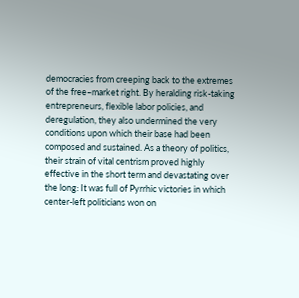democracies from creeping back to the extremes of the free–market right. By heralding risk-taking entrepreneurs, flexible labor policies, and deregulation, they also undermined the very conditions upon which their base had been composed and sustained. As a theory of politics, their strain of vital centrism proved highly effective in the short term and devastating over the long: It was full of Pyrrhic victories in which center-left politicians won on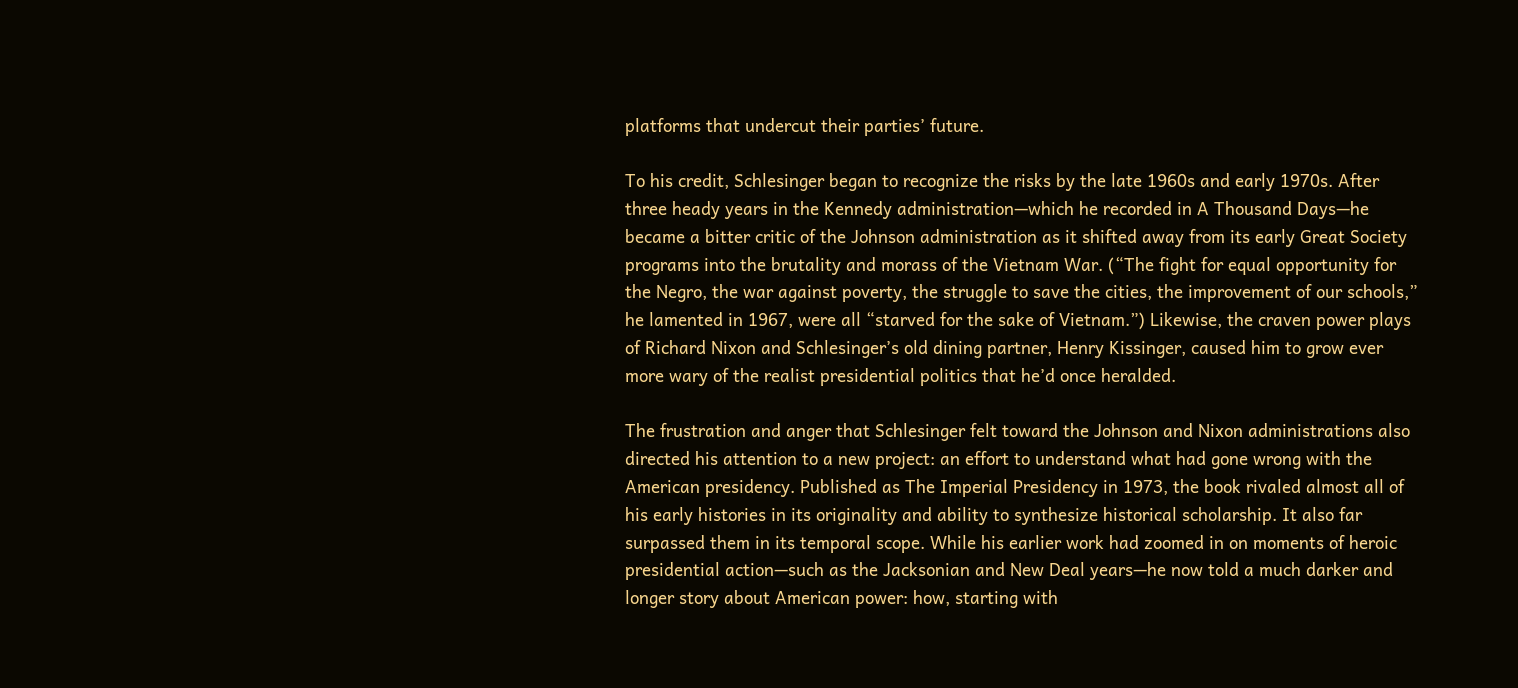platforms that undercut their parties’ future.

To his credit, Schlesinger began to recognize the risks by the late 1960s and early 1970s. After three heady years in the Kennedy administration—which he recorded in A Thousand Days—he became a bitter critic of the Johnson administration as it shifted away from its early Great Society programs into the brutality and morass of the Vietnam War. (“The fight for equal opportunity for the Negro, the war against poverty, the struggle to save the cities, the improvement of our schools,” he lamented in 1967, were all “starved for the sake of Vietnam.”) Likewise, the craven power plays of Richard Nixon and Schlesinger’s old dining partner, Henry Kissinger, caused him to grow ever more wary of the realist presidential politics that he’d once heralded.

The frustration and anger that Schlesinger felt toward the Johnson and Nixon administrations also directed his attention to a new project: an effort to understand what had gone wrong with the American presidency. Published as The Imperial Presidency in 1973, the book rivaled almost all of his early histories in its originality and ability to synthesize historical scholarship. It also far surpassed them in its temporal scope. While his earlier work had zoomed in on moments of heroic presidential action—such as the Jacksonian and New Deal years—he now told a much darker and longer story about American power: how, starting with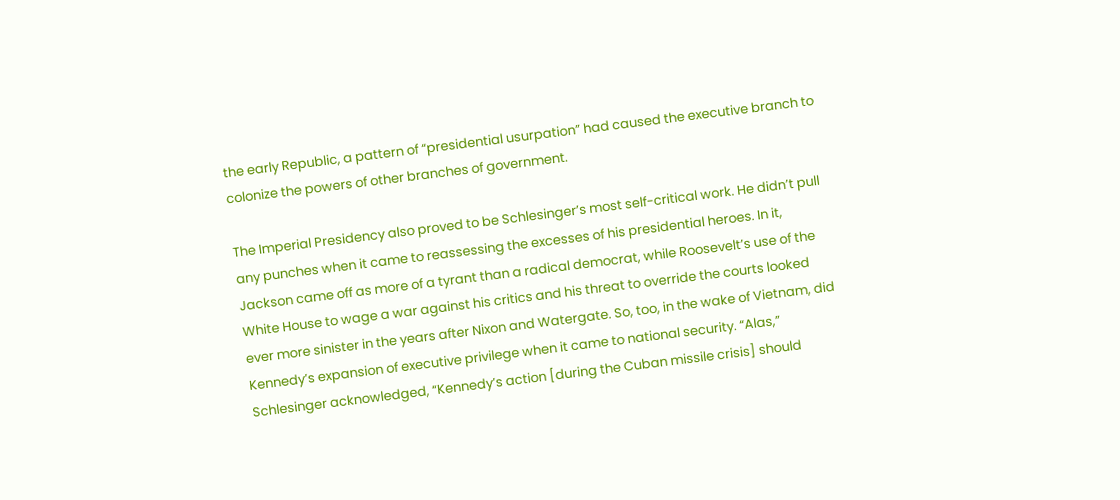the early Republic, a pattern of “presidential usurpation” had caused the executive branch to colonize the powers of other branches of government.

The Imperial Presidency also proved to be Schlesinger’s most self-critical work. He didn’t pull any punches when it came to reassessing the excesses of his presidential heroes. In it, Jackson came off as more of a tyrant than a radical democrat, while Roosevelt’s use of the White House to wage a war against his critics and his threat to override the courts looked ever more sinister in the years after Nixon and Watergate. So, too, in the wake of Vietnam, did Kennedy’s expansion of executive privilege when it came to national security. “Alas,” Schlesinger acknowledged, “Kennedy’s action [during the Cuban missile crisis] should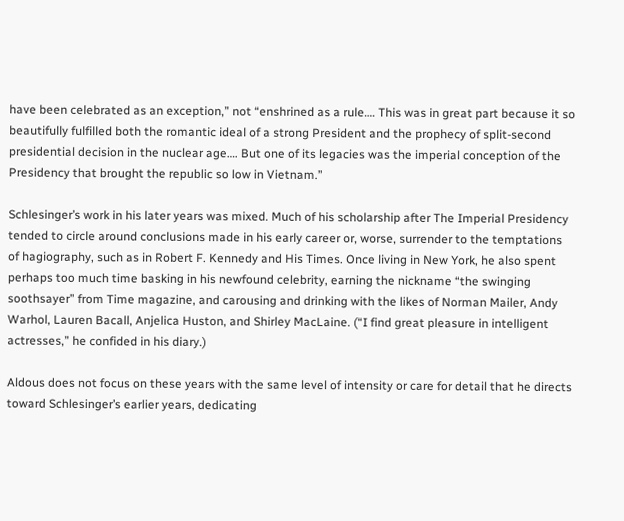have been celebrated as an exception,” not “enshrined as a rule…. This was in great part because it so beautifully fulfilled both the romantic ideal of a strong President and the prophecy of split-second presidential decision in the nuclear age…. But one of its legacies was the imperial conception of the Presidency that brought the republic so low in Vietnam.”

Schlesinger’s work in his later years was mixed. Much of his scholarship after The Imperial Presidency tended to circle around conclusions made in his early career or, worse, surrender to the temptations of hagiography, such as in Robert F. Kennedy and His Times. Once living in New York, he also spent perhaps too much time basking in his newfound celebrity, earning the nickname “the swinging soothsayer” from Time magazine, and carousing and drinking with the likes of Norman Mailer, Andy Warhol, Lauren Bacall, Anjelica Huston, and Shirley MacLaine. (“I find great pleasure in intelligent actresses,” he confided in his diary.)

Aldous does not focus on these years with the same level of intensity or care for detail that he directs toward Schlesinger’s earlier years, dedicating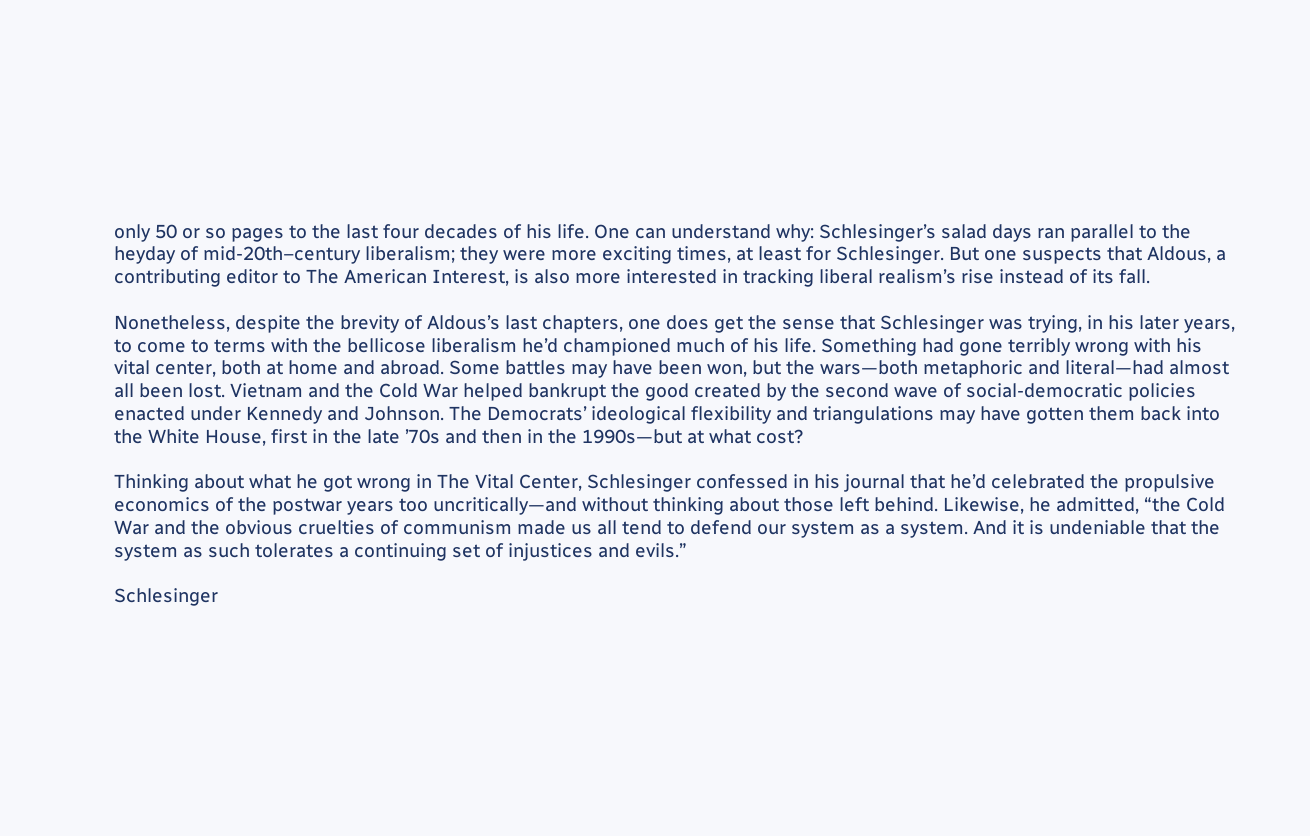only 50 or so pages to the last four decades of his life. One can understand why: Schlesinger’s salad days ran parallel to the heyday of mid-20th–century liberalism; they were more exciting times, at least for Schlesinger. But one suspects that Aldous, a contributing editor to The American Interest, is also more interested in tracking liberal realism’s rise instead of its fall.

Nonetheless, despite the brevity of Aldous’s last chapters, one does get the sense that Schlesinger was trying, in his later years, to come to terms with the bellicose liberalism he’d championed much of his life. Something had gone terribly wrong with his vital center, both at home and abroad. Some battles may have been won, but the wars—both metaphoric and literal—had almost all been lost. Vietnam and the Cold War helped bankrupt the good created by the second wave of social-democratic policies enacted under Kennedy and Johnson. The Democrats’ ideological flexibility and triangulations may have gotten them back into the White House, first in the late ’70s and then in the 1990s—but at what cost?

Thinking about what he got wrong in The Vital Center, Schlesinger confessed in his journal that he’d celebrated the propulsive economics of the postwar years too uncritically—and without thinking about those left behind. Likewise, he admitted, “the Cold War and the obvious cruelties of communism made us all tend to defend our system as a system. And it is undeniable that the system as such tolerates a continuing set of injustices and evils.”

Schlesinger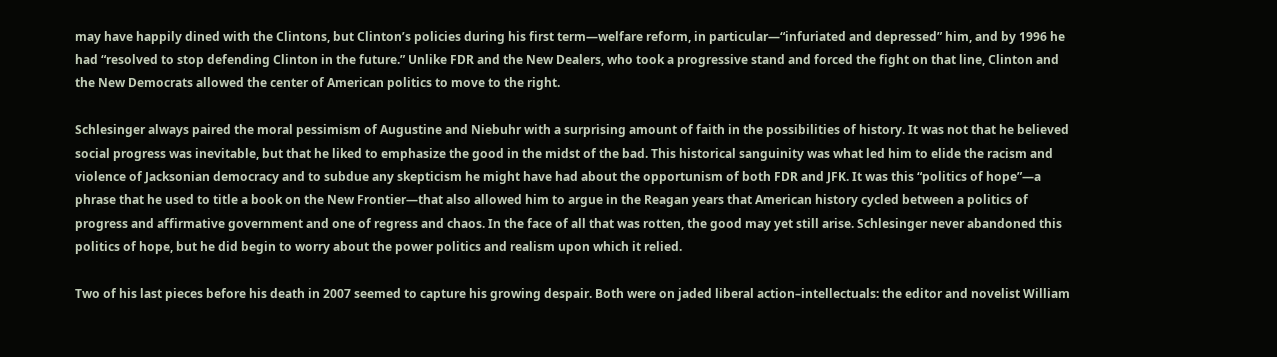may have happily dined with the Clintons, but Clinton’s policies during his first term—welfare reform, in particular—“infuriated and depressed” him, and by 1996 he had “resolved to stop defending Clinton in the future.” Unlike FDR and the New Dealers, who took a progressive stand and forced the fight on that line, Clinton and the New Democrats allowed the center of American politics to move to the right.

Schlesinger always paired the moral pessimism of Augustine and Niebuhr with a surprising amount of faith in the possibilities of history. It was not that he believed social progress was inevitable, but that he liked to emphasize the good in the midst of the bad. This historical sanguinity was what led him to elide the racism and violence of Jacksonian democracy and to subdue any skepticism he might have had about the opportunism of both FDR and JFK. It was this “politics of hope”—a phrase that he used to title a book on the New Frontier—that also allowed him to argue in the Reagan years that American history cycled between a politics of progress and affirmative government and one of regress and chaos. In the face of all that was rotten, the good may yet still arise. Schlesinger never abandoned this politics of hope, but he did begin to worry about the power politics and realism upon which it relied.

Two of his last pieces before his death in 2007 seemed to capture his growing despair. Both were on jaded liberal action–intellectuals: the editor and novelist William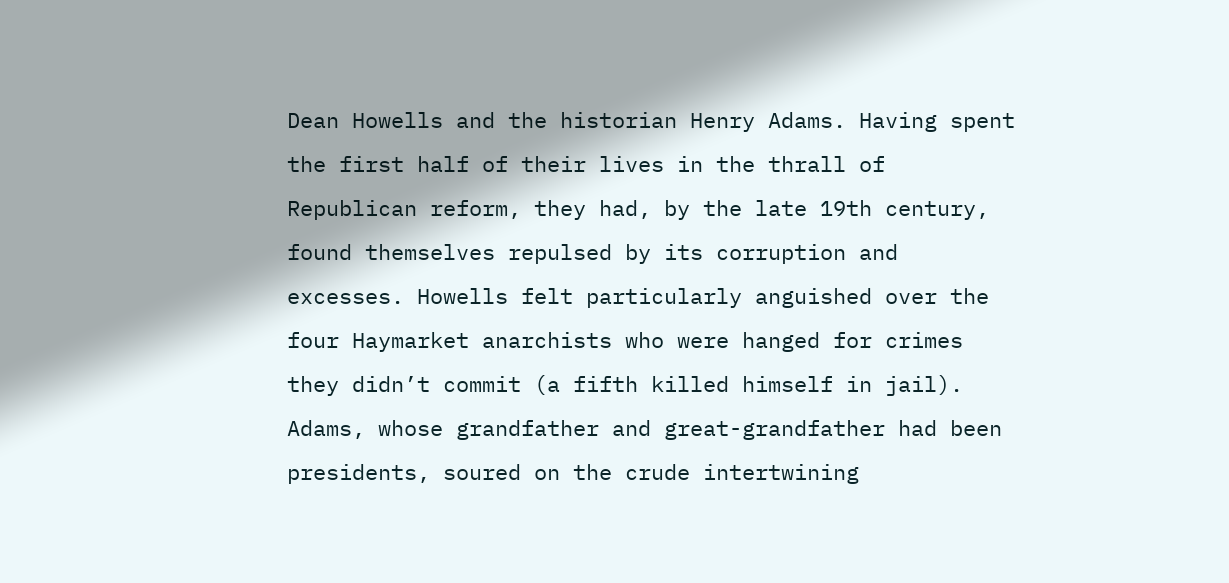Dean Howells and the historian Henry Adams. Having spent the first half of their lives in the thrall of Republican reform, they had, by the late 19th century, found themselves repulsed by its corruption and excesses. Howells felt particularly anguished over the four Haymarket anarchists who were hanged for crimes they didn’t commit (a fifth killed himself in jail). Adams, whose grandfather and great-grandfather had been presidents, soured on the crude intertwining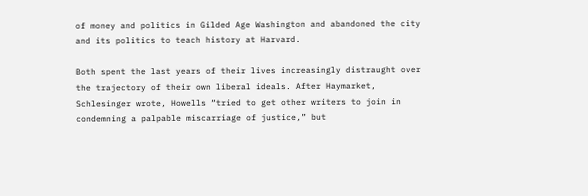of money and politics in Gilded Age Washington and abandoned the city and its politics to teach history at Harvard.

Both spent the last years of their lives increasingly distraught over the trajectory of their own liberal ideals. After Haymarket, Schlesinger wrote, Howells “tried to get other writers to join in condemning a palpable miscarriage of justice,” but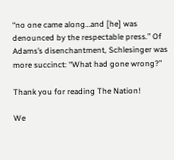“no one came along…and [he] was denounced by the respectable press.” Of Adams’s disenchantment, Schlesinger was more succinct: “What had gone wrong?”

Thank you for reading The Nation!

We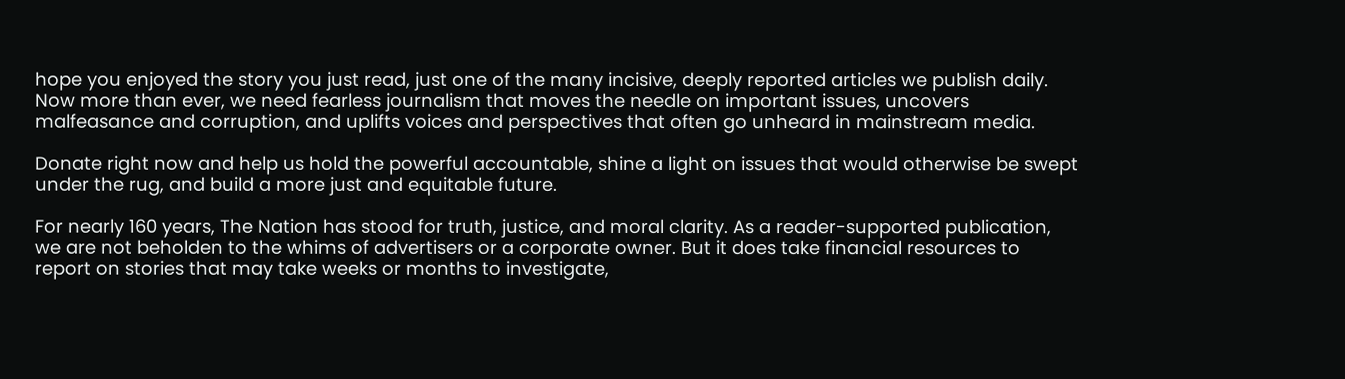hope you enjoyed the story you just read, just one of the many incisive, deeply reported articles we publish daily. Now more than ever, we need fearless journalism that moves the needle on important issues, uncovers malfeasance and corruption, and uplifts voices and perspectives that often go unheard in mainstream media.

Donate right now and help us hold the powerful accountable, shine a light on issues that would otherwise be swept under the rug, and build a more just and equitable future.

For nearly 160 years, The Nation has stood for truth, justice, and moral clarity. As a reader-supported publication, we are not beholden to the whims of advertisers or a corporate owner. But it does take financial resources to report on stories that may take weeks or months to investigate,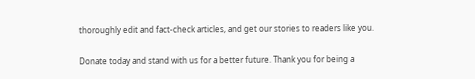thoroughly edit and fact-check articles, and get our stories to readers like you.

Donate today and stand with us for a better future. Thank you for being a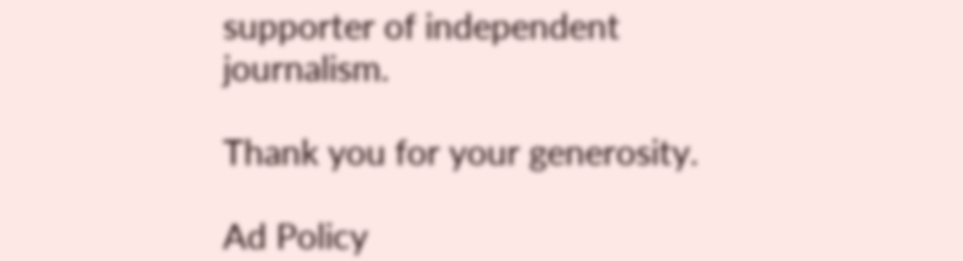supporter of independent journalism.

Thank you for your generosity.

Ad Policy